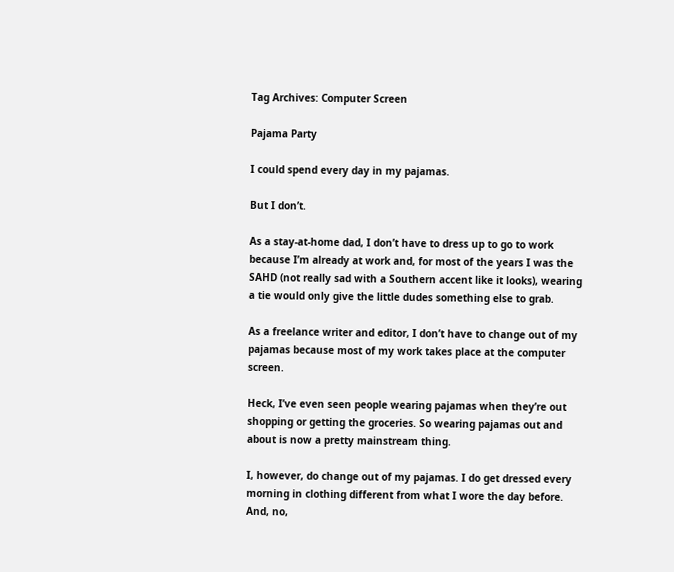Tag Archives: Computer Screen

Pajama Party

I could spend every day in my pajamas.

But I don’t.

As a stay-at-home dad, I don’t have to dress up to go to work because I’m already at work and, for most of the years I was the SAHD (not really sad with a Southern accent like it looks), wearing a tie would only give the little dudes something else to grab.

As a freelance writer and editor, I don’t have to change out of my pajamas because most of my work takes place at the computer screen.

Heck, I’ve even seen people wearing pajamas when they’re out shopping or getting the groceries. So wearing pajamas out and about is now a pretty mainstream thing.

I, however, do change out of my pajamas. I do get dressed every morning in clothing different from what I wore the day before. And, no,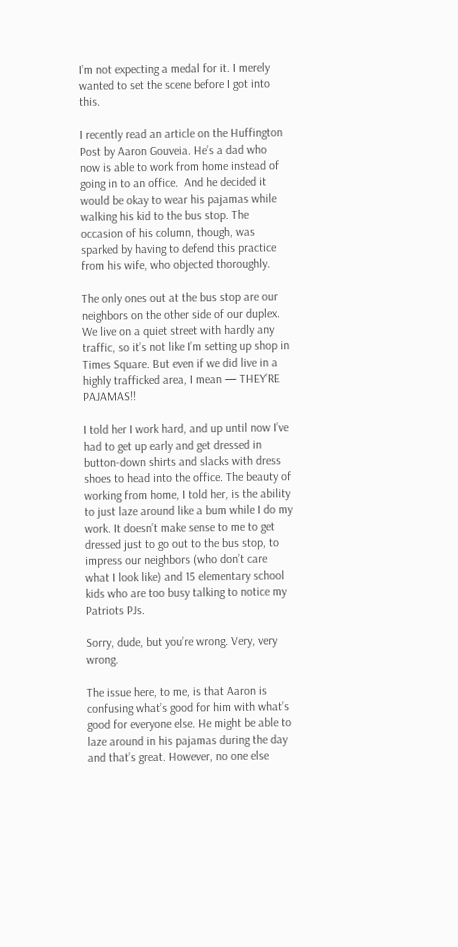I’m not expecting a medal for it. I merely wanted to set the scene before I got into this.

I recently read an article on the Huffington Post by Aaron Gouveia. He’s a dad who now is able to work from home instead of going in to an office.  And he decided it would be okay to wear his pajamas while walking his kid to the bus stop. The occasion of his column, though, was sparked by having to defend this practice from his wife, who objected thoroughly.

The only ones out at the bus stop are our neighbors on the other side of our duplex. We live on a quiet street with hardly any traffic, so it’s not like I’m setting up shop in Times Square. But even if we did live in a highly trafficked area, I mean — THEY’RE PAJAMAS!!

I told her I work hard, and up until now I’ve had to get up early and get dressed in button-down shirts and slacks with dress shoes to head into the office. The beauty of working from home, I told her, is the ability to just laze around like a bum while I do my work. It doesn’t make sense to me to get dressed just to go out to the bus stop, to impress our neighbors (who don’t care what I look like) and 15 elementary school kids who are too busy talking to notice my Patriots PJs.

Sorry, dude, but you’re wrong. Very, very wrong.

The issue here, to me, is that Aaron is confusing what’s good for him with what’s good for everyone else. He might be able to laze around in his pajamas during the day and that’s great. However, no one else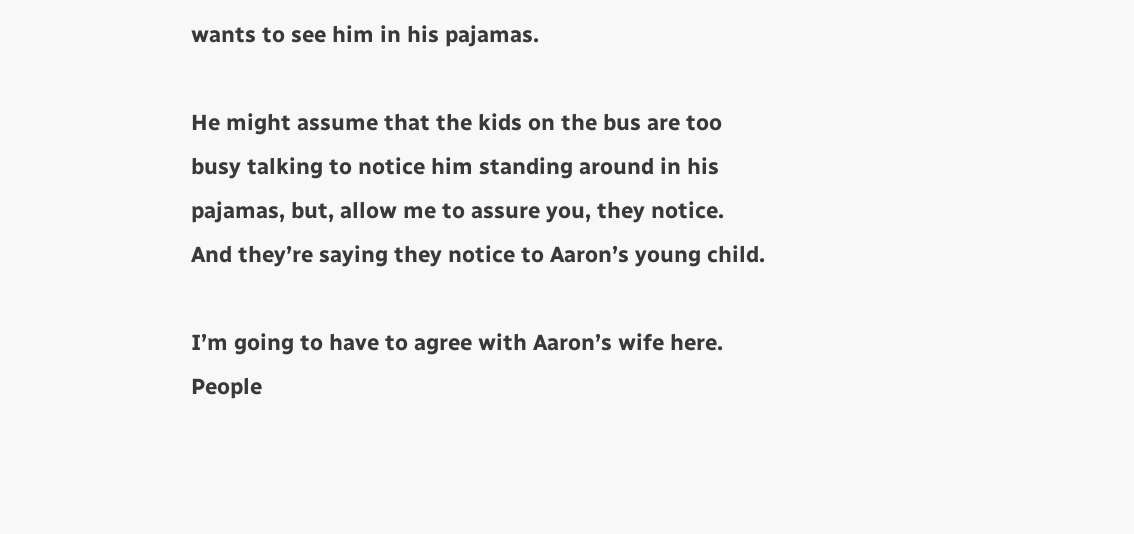wants to see him in his pajamas.

He might assume that the kids on the bus are too busy talking to notice him standing around in his pajamas, but, allow me to assure you, they notice. And they’re saying they notice to Aaron’s young child.

I’m going to have to agree with Aaron’s wife here. People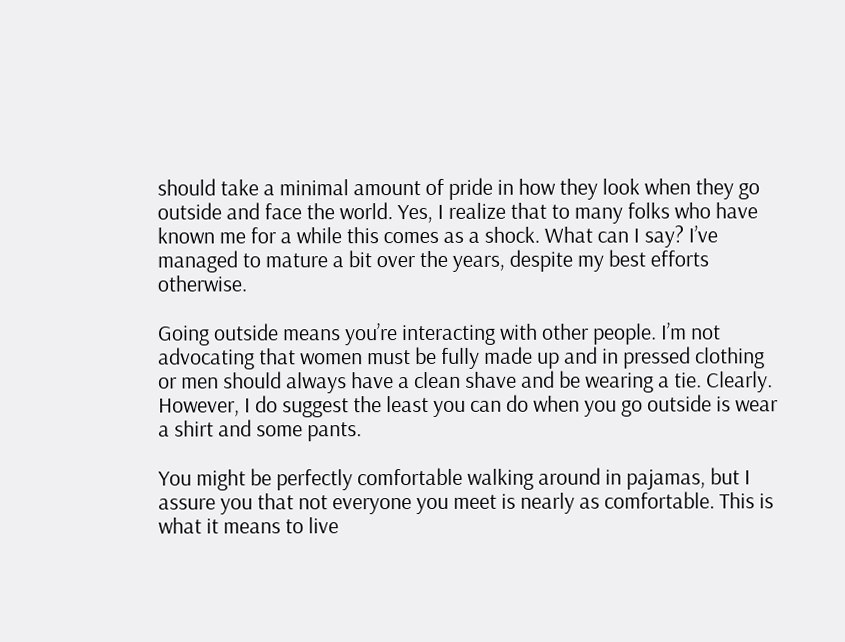should take a minimal amount of pride in how they look when they go outside and face the world. Yes, I realize that to many folks who have known me for a while this comes as a shock. What can I say? I’ve managed to mature a bit over the years, despite my best efforts otherwise.

Going outside means you’re interacting with other people. I’m not advocating that women must be fully made up and in pressed clothing or men should always have a clean shave and be wearing a tie. Clearly. However, I do suggest the least you can do when you go outside is wear a shirt and some pants.

You might be perfectly comfortable walking around in pajamas, but I assure you that not everyone you meet is nearly as comfortable. This is what it means to live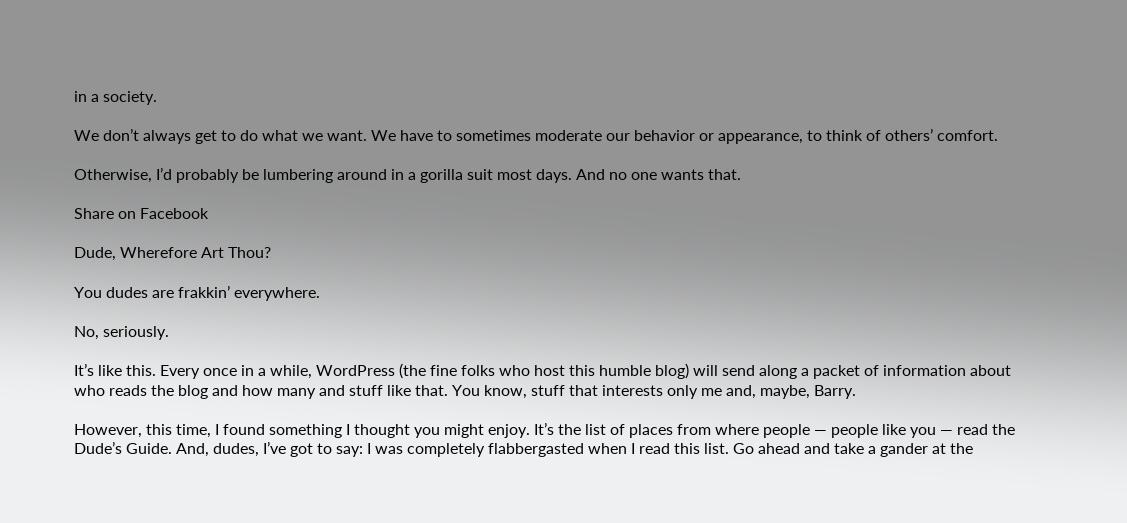in a society.

We don’t always get to do what we want. We have to sometimes moderate our behavior or appearance, to think of others’ comfort.

Otherwise, I’d probably be lumbering around in a gorilla suit most days. And no one wants that.

Share on Facebook

Dude, Wherefore Art Thou?

You dudes are frakkin’ everywhere.

No, seriously.

It’s like this. Every once in a while, WordPress (the fine folks who host this humble blog) will send along a packet of information about who reads the blog and how many and stuff like that. You know, stuff that interests only me and, maybe, Barry.

However, this time, I found something I thought you might enjoy. It’s the list of places from where people — people like you — read the Dude’s Guide. And, dudes, I’ve got to say: I was completely flabbergasted when I read this list. Go ahead and take a gander at the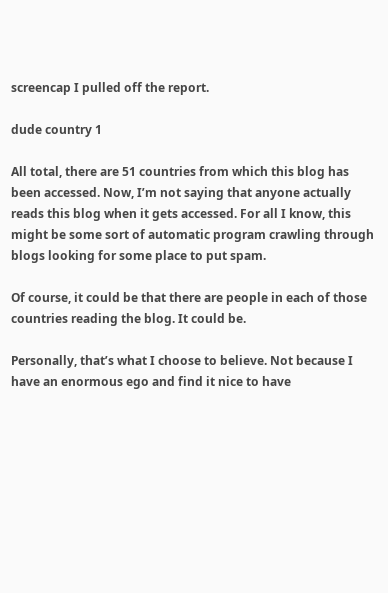screencap I pulled off the report.

dude country 1

All total, there are 51 countries from which this blog has been accessed. Now, I’m not saying that anyone actually reads this blog when it gets accessed. For all I know, this might be some sort of automatic program crawling through blogs looking for some place to put spam.

Of course, it could be that there are people in each of those countries reading the blog. It could be.

Personally, that’s what I choose to believe. Not because I have an enormous ego and find it nice to have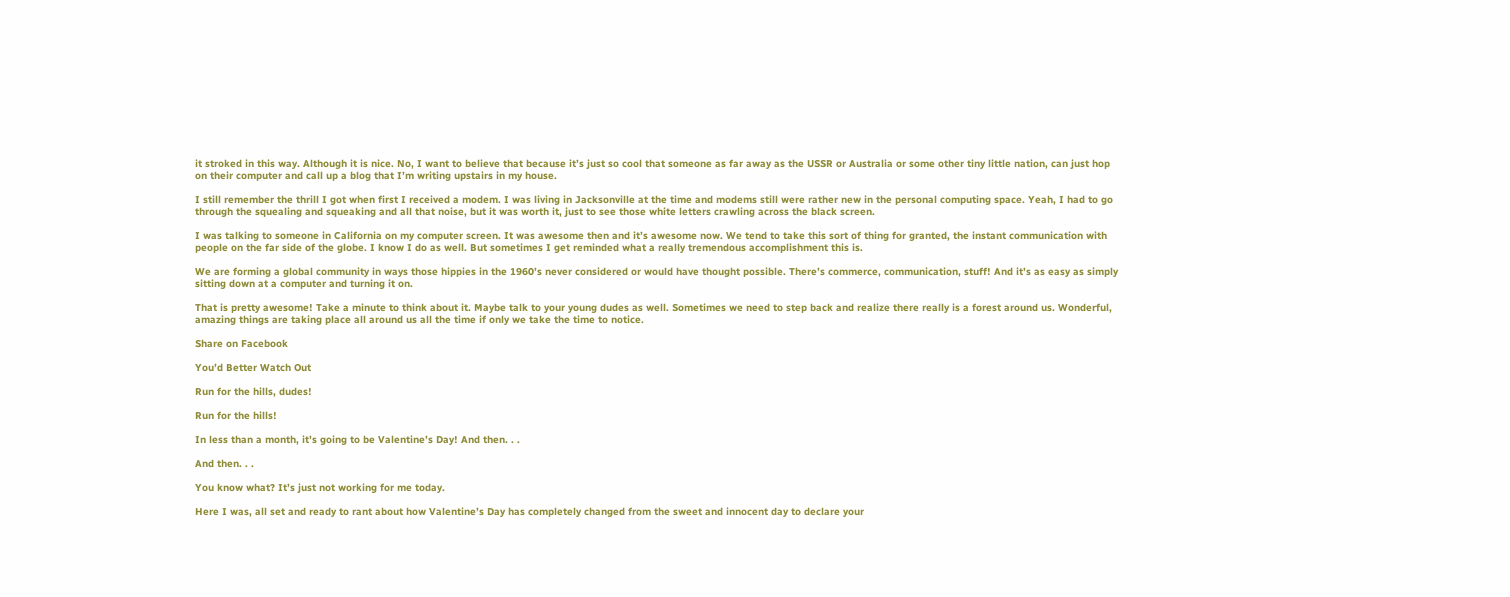it stroked in this way. Although it is nice. No, I want to believe that because it’s just so cool that someone as far away as the USSR or Australia or some other tiny little nation, can just hop on their computer and call up a blog that I’m writing upstairs in my house.

I still remember the thrill I got when first I received a modem. I was living in Jacksonville at the time and modems still were rather new in the personal computing space. Yeah, I had to go through the squealing and squeaking and all that noise, but it was worth it, just to see those white letters crawling across the black screen.

I was talking to someone in California on my computer screen. It was awesome then and it’s awesome now. We tend to take this sort of thing for granted, the instant communication with people on the far side of the globe. I know I do as well. But sometimes I get reminded what a really tremendous accomplishment this is.

We are forming a global community in ways those hippies in the 1960’s never considered or would have thought possible. There’s commerce, communication, stuff! And it’s as easy as simply sitting down at a computer and turning it on.

That is pretty awesome! Take a minute to think about it. Maybe talk to your young dudes as well. Sometimes we need to step back and realize there really is a forest around us. Wonderful, amazing things are taking place all around us all the time if only we take the time to notice.

Share on Facebook

You’d Better Watch Out

Run for the hills, dudes!

Run for the hills!

In less than a month, it’s going to be Valentine’s Day! And then. . .

And then. . .

You know what? It’s just not working for me today.

Here I was, all set and ready to rant about how Valentine’s Day has completely changed from the sweet and innocent day to declare your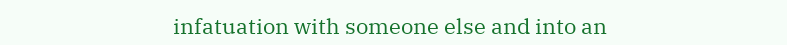infatuation with someone else and into an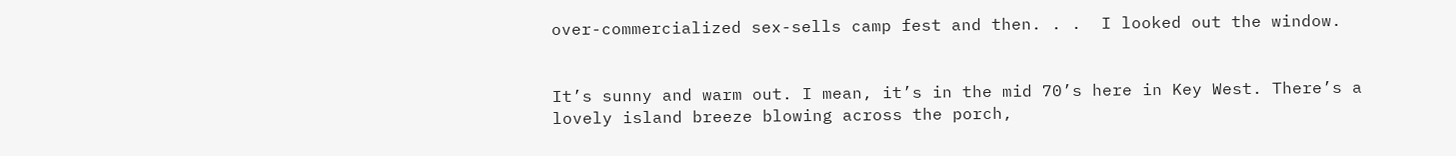over-commercialized sex-sells camp fest and then. . .  I looked out the window.


It’s sunny and warm out. I mean, it’s in the mid 70’s here in Key West. There’s a lovely island breeze blowing across the porch,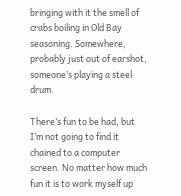bringing with it the smell of crabs boiling in Old Bay seasoning. Somewhere, probably just out of earshot, someone’s playing a steel drum.

There’s fun to be had, but I’m not going to find it chained to a computer screen. No matter how much fun it is to work myself up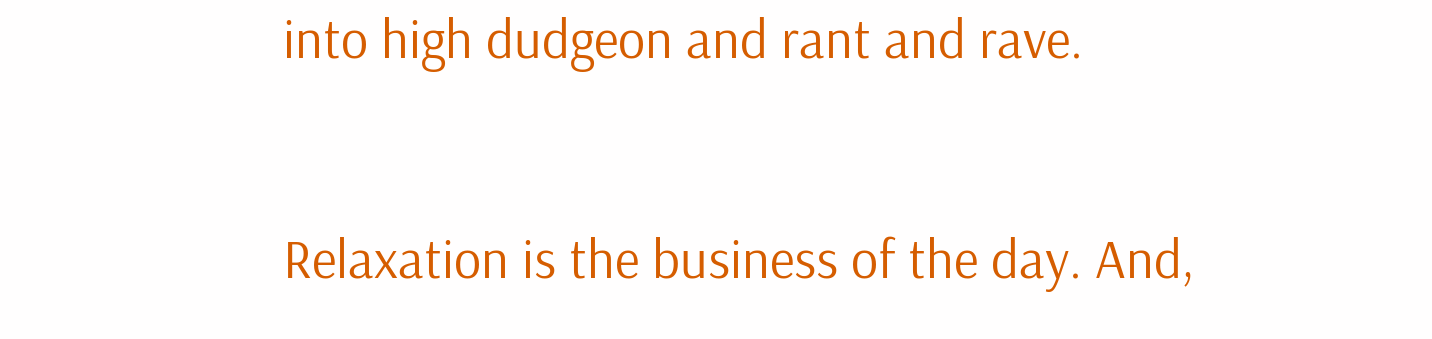into high dudgeon and rant and rave.

Relaxation is the business of the day. And,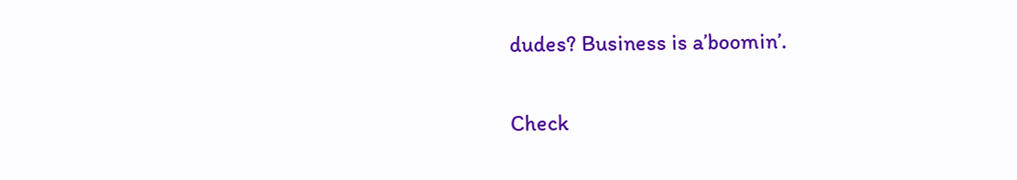dudes? Business is a’boomin’.

Check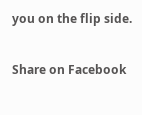you on the flip side.

Share on Facebook